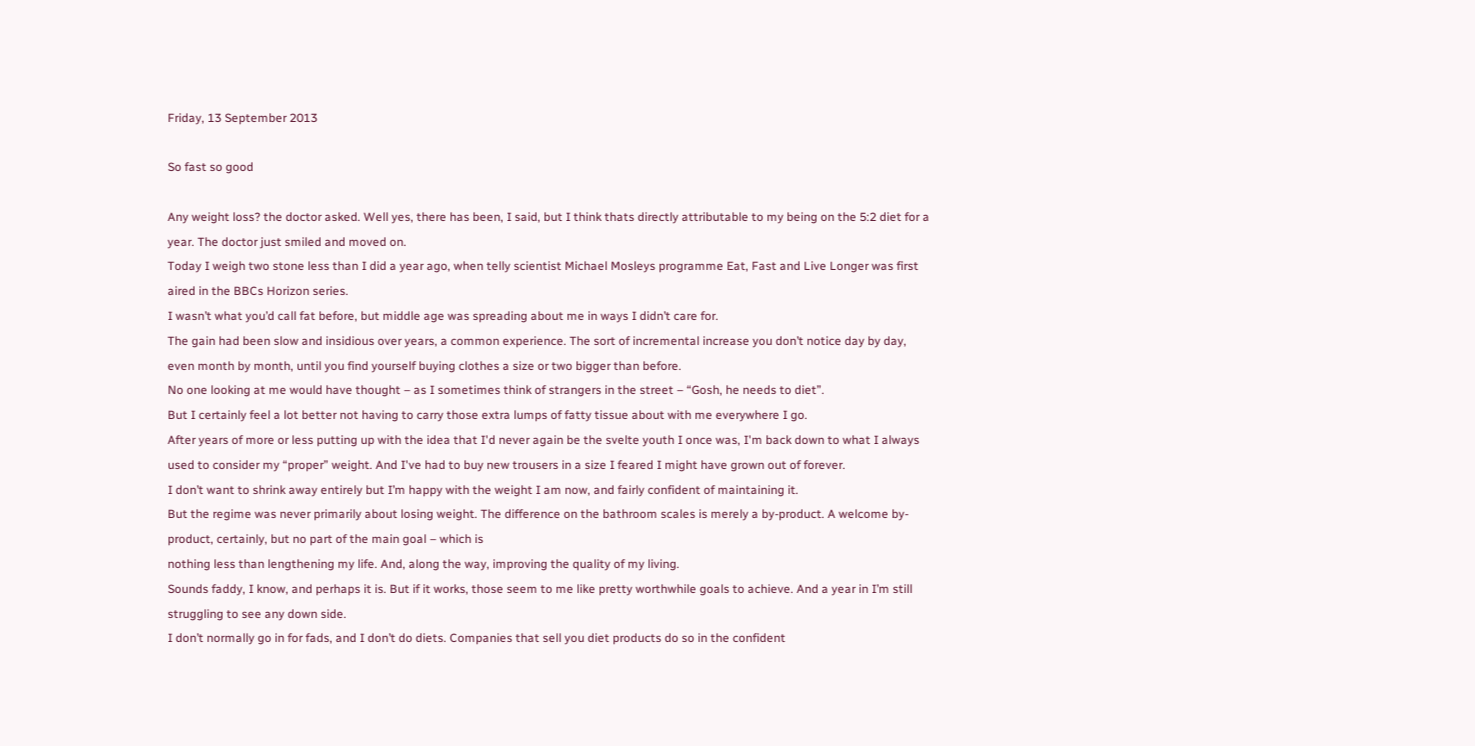Friday, 13 September 2013

So fast so good

Any weight loss? the doctor asked. Well yes, there has been, I said, but I think thats directly attributable to my being on the 5:2 diet for a year. The doctor just smiled and moved on.
Today I weigh two stone less than I did a year ago, when telly scientist Michael Mosleys programme Eat, Fast and Live Longer was first aired in the BBCs Horizon series.
I wasn’t what you’d call fat before, but middle age was spreading about me in ways I didn’t care for.
The gain had been slow and insidious over years, a common experience. The sort of incremental increase you don’t notice day by day, even month by month, until you find yourself buying clothes a size or two bigger than before.
No one looking at me would have thought – as I sometimes think of strangers in the street – “Gosh, he needs to diet”.
But I certainly feel a lot better not having to carry those extra lumps of fatty tissue about with me everywhere I go.
After years of more or less putting up with the idea that I'd never again be the svelte youth I once was, I'm back down to what I always used to consider my “proper” weight. And I've had to buy new trousers in a size I feared I might have grown out of forever.
I don’t want to shrink away entirely but I’m happy with the weight I am now, and fairly confident of maintaining it.
But the regime was never primarily about losing weight. The difference on the bathroom scales is merely a by-product. A welcome by-product, certainly, but no part of the main goal – which is
nothing less than lengthening my life. And, along the way, improving the quality of my living.
Sounds faddy, I know, and perhaps it is. But if it works, those seem to me like pretty worthwhile goals to achieve. And a year in I’m still struggling to see any down side.
I don’t normally go in for fads, and I don’t do diets. Companies that sell you diet products do so in the confident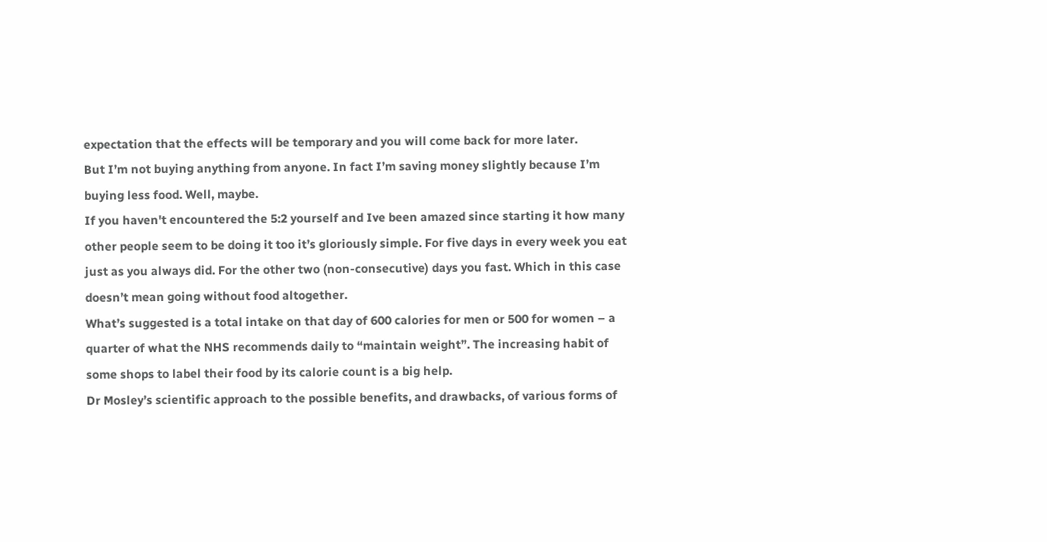expectation that the effects will be temporary and you will come back for more later.
But I’m not buying anything from anyone. In fact I’m saving money slightly because I’m buying less food. Well, maybe.
If you haven't encountered the 5:2 yourself and Ive been amazed since starting it how many other people seem to be doing it too it’s gloriously simple. For five days in every week you eat just as you always did. For the other two (non-consecutive) days you fast. Which in this case doesn’t mean going without food altogether.
What’s suggested is a total intake on that day of 600 calories for men or 500 for women – a quarter of what the NHS recommends daily to “maintain weight”. The increasing habit of some shops to label their food by its calorie count is a big help.
Dr Mosley’s scientific approach to the possible benefits, and drawbacks, of various forms of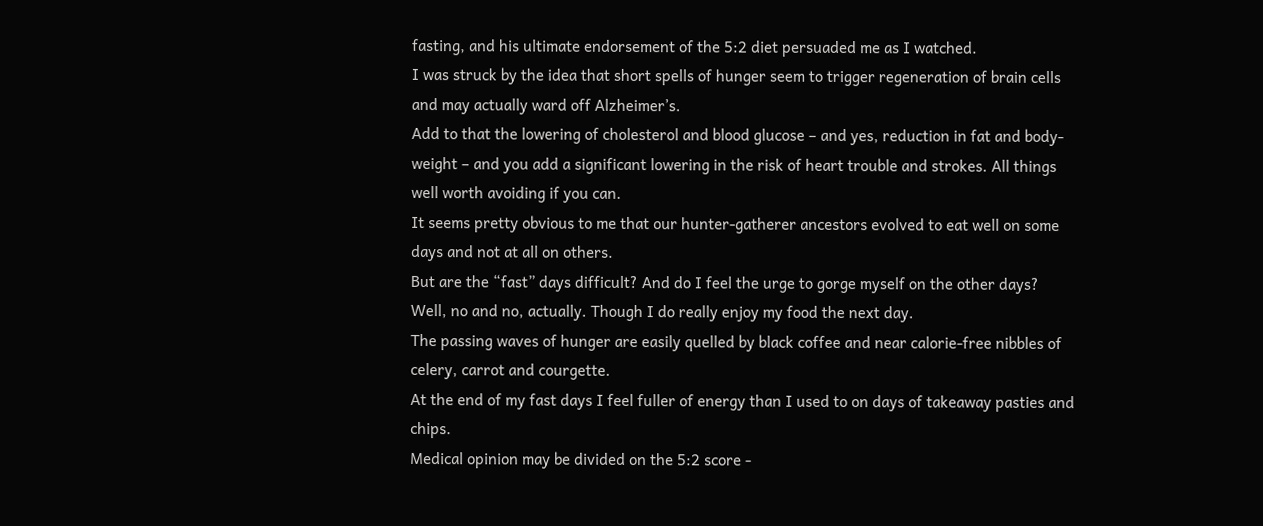fasting, and his ultimate endorsement of the 5:2 diet persuaded me as I watched.
I was struck by the idea that short spells of hunger seem to trigger regeneration of brain cells and may actually ward off Alzheimer’s.
Add to that the lowering of cholesterol and blood glucose – and yes, reduction in fat and body-weight – and you add a significant lowering in the risk of heart trouble and strokes. All things well worth avoiding if you can.
It seems pretty obvious to me that our hunter-gatherer ancestors evolved to eat well on some days and not at all on others.
But are the “fast” days difficult? And do I feel the urge to gorge myself on the other days?
Well, no and no, actually. Though I do really enjoy my food the next day.
The passing waves of hunger are easily quelled by black coffee and near calorie-free nibbles of celery, carrot and courgette.
At the end of my fast days I feel fuller of energy than I used to on days of takeaway pasties and chips.
Medical opinion may be divided on the 5:2 score -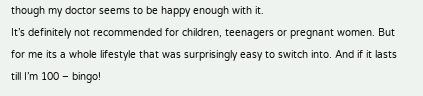though my doctor seems to be happy enough with it.
It’s definitely not recommended for children, teenagers or pregnant women. But for me its a whole lifestyle that was surprisingly easy to switch into. And if it lasts till I’m 100 – bingo!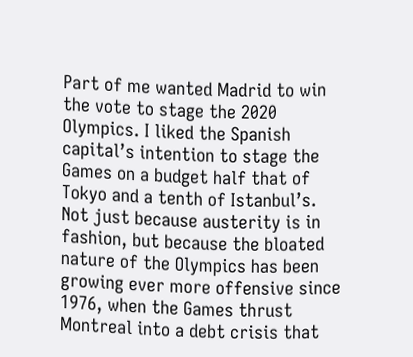Part of me wanted Madrid to win the vote to stage the 2020 Olympics. I liked the Spanish capital’s intention to stage the Games on a budget half that of Tokyo and a tenth of Istanbul’s.
Not just because austerity is in fashion, but because the bloated nature of the Olympics has been growing ever more offensive since 1976, when the Games thrust Montreal into a debt crisis that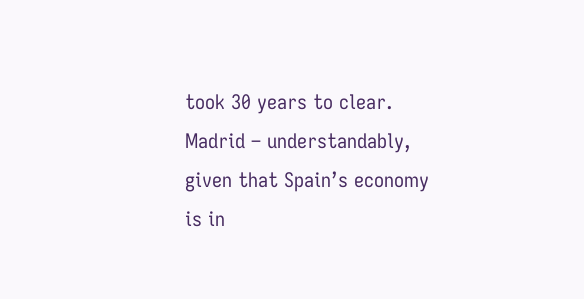took 30 years to clear.
Madrid – understandably, given that Spain’s economy is in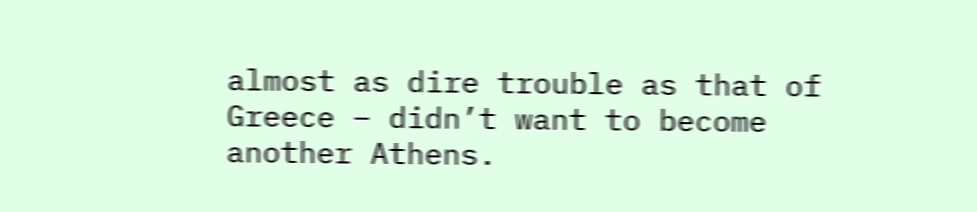almost as dire trouble as that of Greece – didn’t want to become another Athens.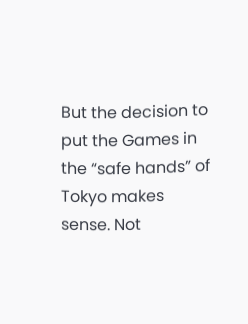But the decision to put the Games in the “safe hands” of Tokyo makes sense. Not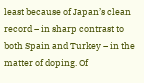least because of Japan’s clean record – in sharp contrast to both Spain and Turkey – in the matter of doping. Of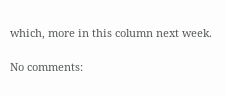which, more in this column next week.

No comments: